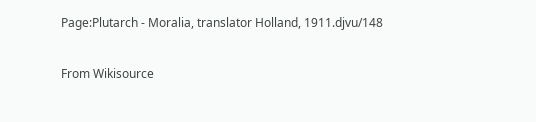Page:Plutarch - Moralia, translator Holland, 1911.djvu/148

From Wikisource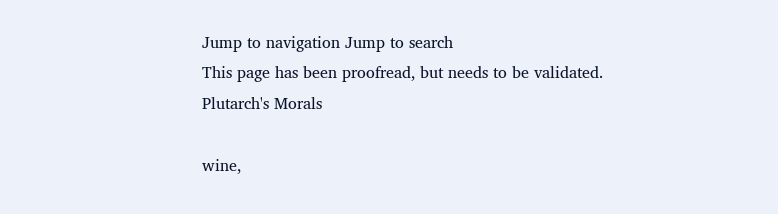Jump to navigation Jump to search
This page has been proofread, but needs to be validated.
Plutarch's Morals

wine,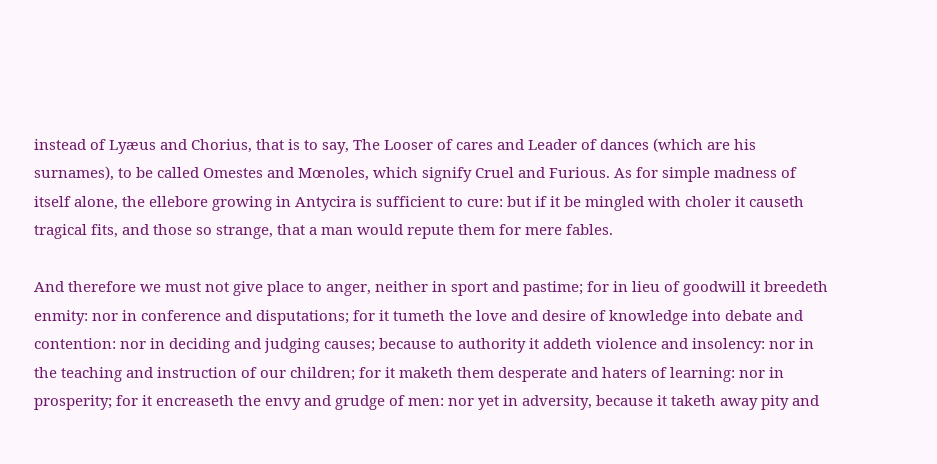instead of Lyæus and Chorius, that is to say, The Looser of cares and Leader of dances (which are his surnames), to be called Omestes and Mœnoles, which signify Cruel and Furious. As for simple madness of itself alone, the ellebore growing in Antycira is sufficient to cure: but if it be mingled with choler it causeth tragical fits, and those so strange, that a man would repute them for mere fables.

And therefore we must not give place to anger, neither in sport and pastime; for in lieu of goodwill it breedeth enmity: nor in conference and disputations; for it tumeth the love and desire of knowledge into debate and contention: nor in deciding and judging causes; because to authority it addeth violence and insolency: nor in the teaching and instruction of our children; for it maketh them desperate and haters of learning: nor in prosperity; for it encreaseth the envy and grudge of men: nor yet in adversity, because it taketh away pity and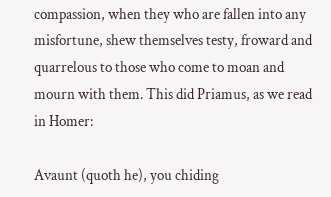compassion, when they who are fallen into any misfortune, shew themselves testy, froward and quarrelous to those who come to moan and mourn with them. This did Priamus, as we read in Homer:

Avaunt (quoth he), you chiding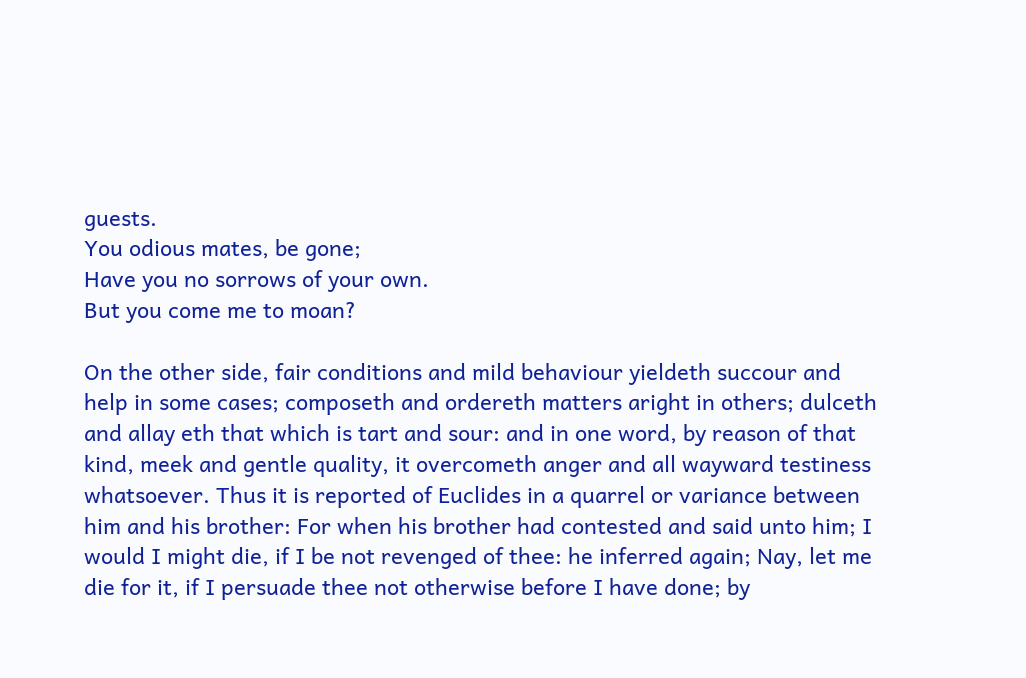guests.
You odious mates, be gone;
Have you no sorrows of your own.
But you come me to moan?

On the other side, fair conditions and mild behaviour yieldeth succour and help in some cases; composeth and ordereth matters aright in others; dulceth and allay eth that which is tart and sour: and in one word, by reason of that kind, meek and gentle quality, it overcometh anger and all wayward testiness whatsoever. Thus it is reported of Euclides in a quarrel or variance between him and his brother: For when his brother had contested and said unto him; I would I might die, if I be not revenged of thee: he inferred again; Nay, let me die for it, if I persuade thee not otherwise before I have done; by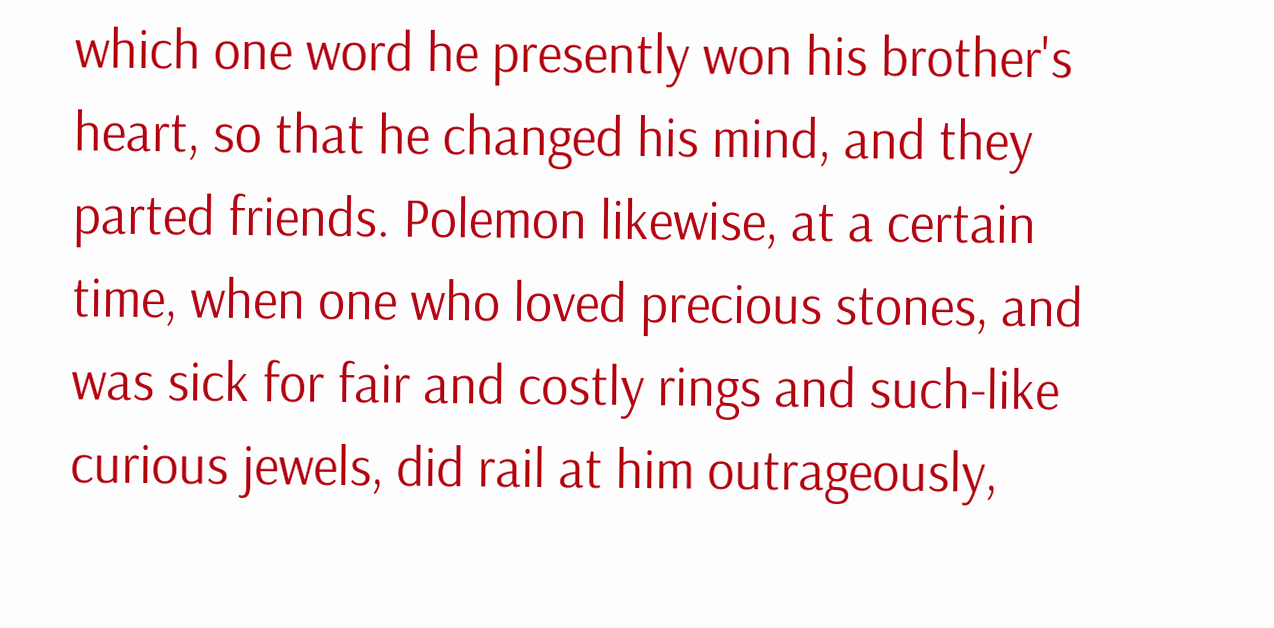which one word he presently won his brother's heart, so that he changed his mind, and they parted friends. Polemon likewise, at a certain time, when one who loved precious stones, and was sick for fair and costly rings and such-like curious jewels, did rail at him outrageously,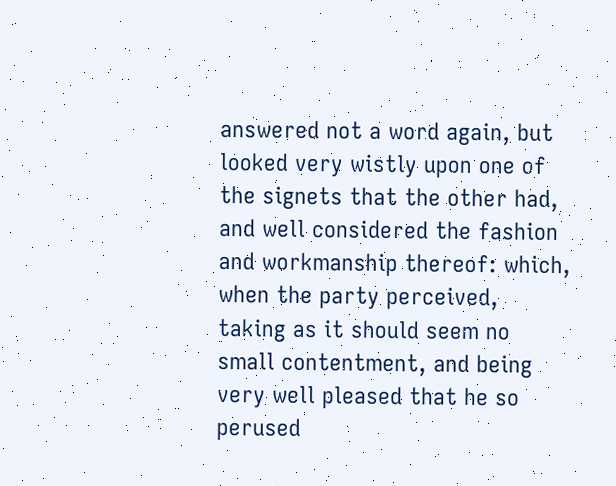answered not a word again, but looked very wistly upon one of the signets that the other had, and well considered the fashion and workmanship thereof: which, when the party perceived, taking as it should seem no small contentment, and being very well pleased that he so perused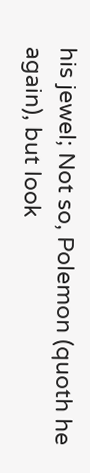his jewel; Not so, Polemon (quoth he again), but look